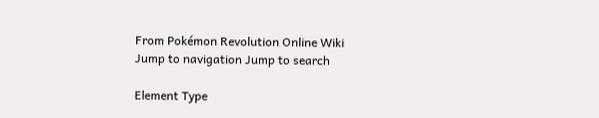From Pokémon Revolution Online Wiki
Jump to navigation Jump to search

Element Type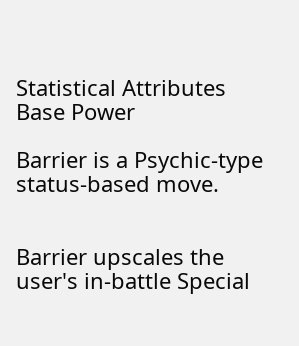Statistical Attributes
Base Power

Barrier is a Psychic-type status-based move.


Barrier upscales the user's in-battle Special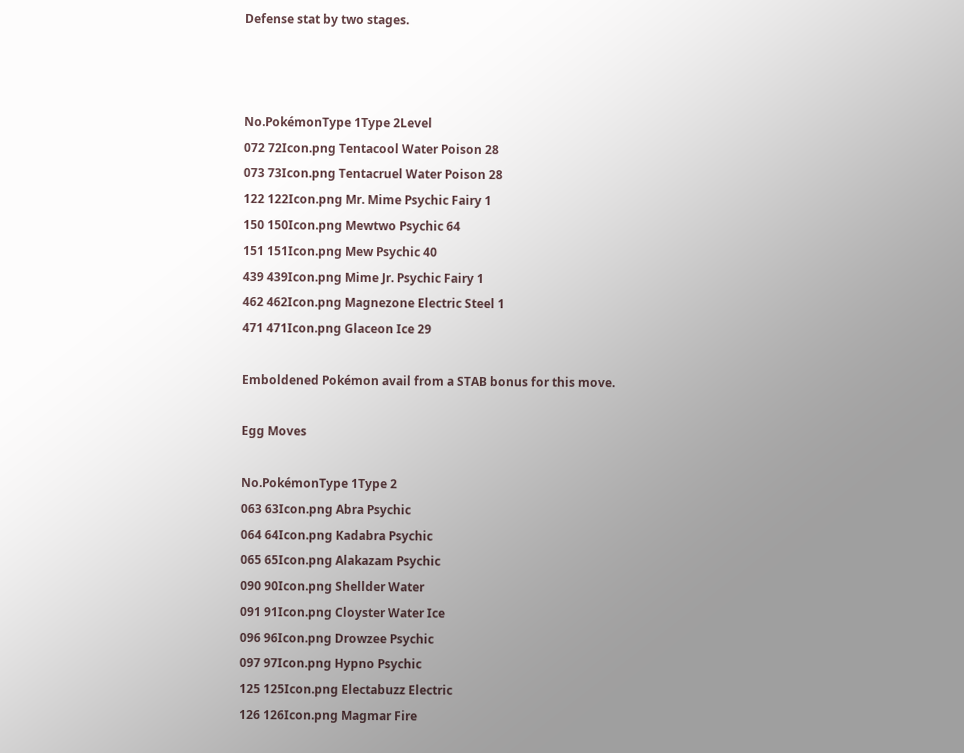Defense stat by two stages.



No.PokémonType 1Type 2Level
072 72Icon.png Tentacool Water Poison 28
073 73Icon.png Tentacruel Water Poison 28
122 122Icon.png Mr. Mime Psychic Fairy 1
150 150Icon.png Mewtwo Psychic 64
151 151Icon.png Mew Psychic 40
439 439Icon.png Mime Jr. Psychic Fairy 1
462 462Icon.png Magnezone Electric Steel 1
471 471Icon.png Glaceon Ice 29

Emboldened Pokémon avail from a STAB bonus for this move.

Egg Moves

No.PokémonType 1Type 2
063 63Icon.png Abra Psychic
064 64Icon.png Kadabra Psychic
065 65Icon.png Alakazam Psychic
090 90Icon.png Shellder Water
091 91Icon.png Cloyster Water Ice
096 96Icon.png Drowzee Psychic
097 97Icon.png Hypno Psychic
125 125Icon.png Electabuzz Electric
126 126Icon.png Magmar Fire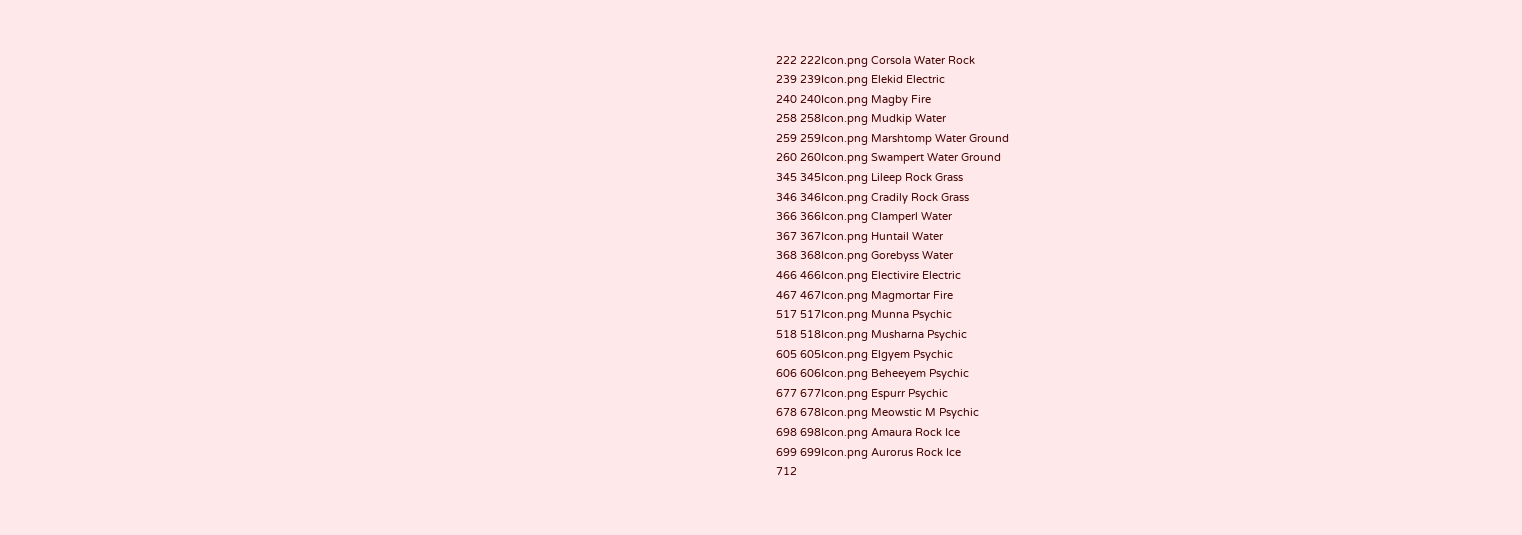222 222Icon.png Corsola Water Rock
239 239Icon.png Elekid Electric
240 240Icon.png Magby Fire
258 258Icon.png Mudkip Water
259 259Icon.png Marshtomp Water Ground
260 260Icon.png Swampert Water Ground
345 345Icon.png Lileep Rock Grass
346 346Icon.png Cradily Rock Grass
366 366Icon.png Clamperl Water
367 367Icon.png Huntail Water
368 368Icon.png Gorebyss Water
466 466Icon.png Electivire Electric
467 467Icon.png Magmortar Fire
517 517Icon.png Munna Psychic
518 518Icon.png Musharna Psychic
605 605Icon.png Elgyem Psychic
606 606Icon.png Beheeyem Psychic
677 677Icon.png Espurr Psychic
678 678Icon.png Meowstic M Psychic
698 698Icon.png Amaura Rock Ice
699 699Icon.png Aurorus Rock Ice
712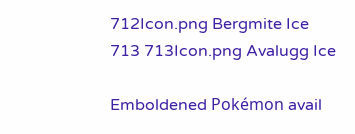712Icon.png Bergmite Ice
713 713Icon.png Avalugg Ice

Emboldened Pokémon avail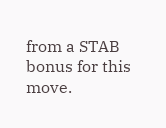from a STAB bonus for this move.